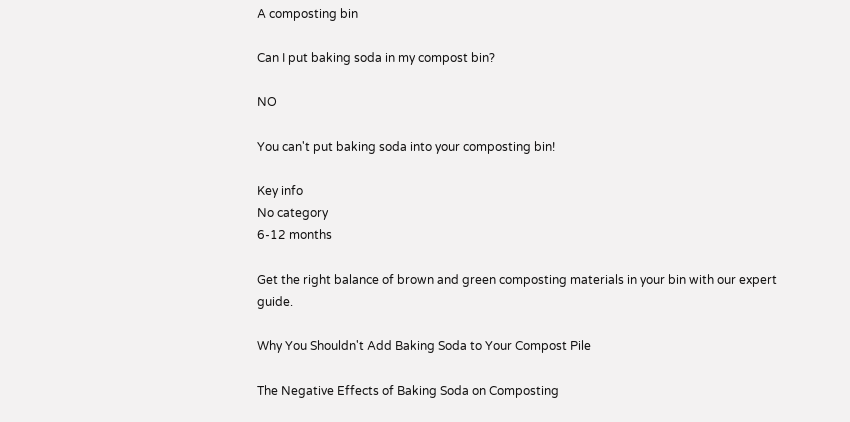A composting bin

Can I put baking soda in my compost bin?

NO

You can't put baking soda into your composting bin!

Key info
No category
6-12 months

Get the right balance of brown and green composting materials in your bin with our expert guide.

Why You Shouldn't Add Baking Soda to Your Compost Pile

The Negative Effects of Baking Soda on Composting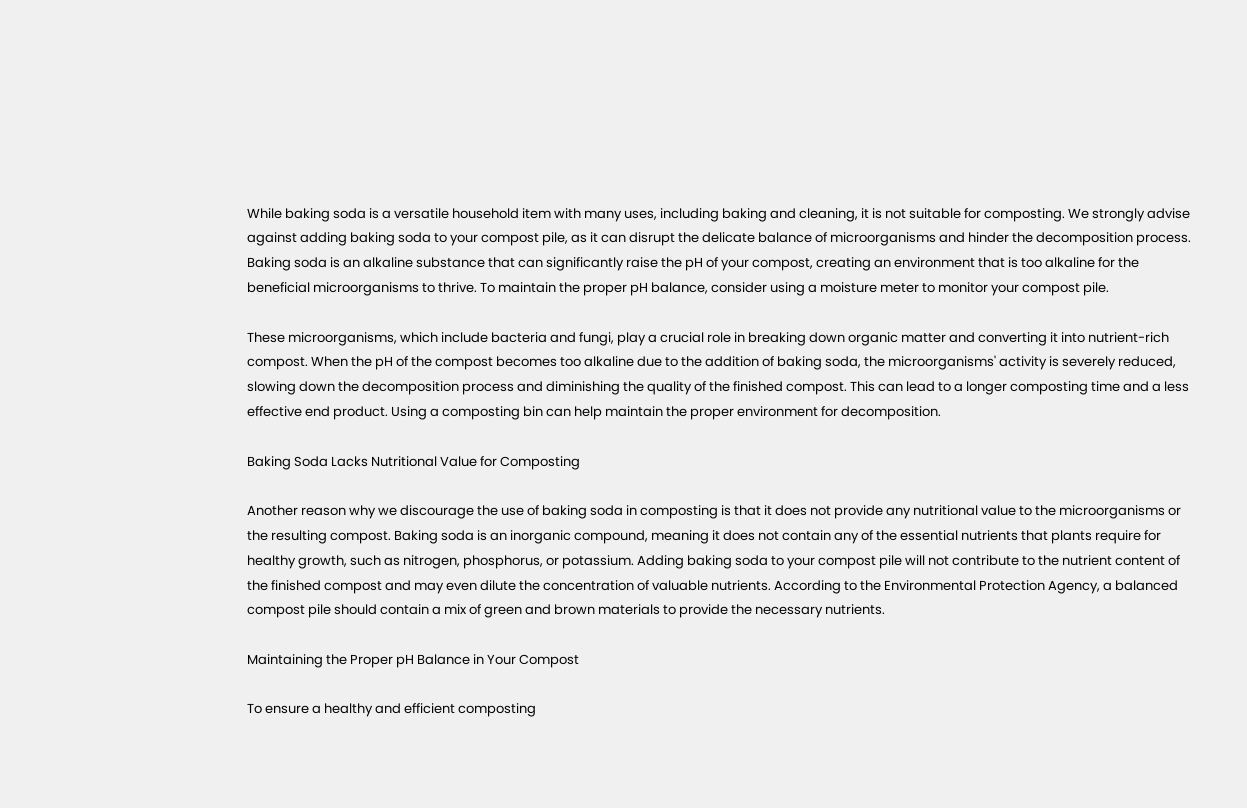While baking soda is a versatile household item with many uses, including baking and cleaning, it is not suitable for composting. We strongly advise against adding baking soda to your compost pile, as it can disrupt the delicate balance of microorganisms and hinder the decomposition process. Baking soda is an alkaline substance that can significantly raise the pH of your compost, creating an environment that is too alkaline for the beneficial microorganisms to thrive. To maintain the proper pH balance, consider using a moisture meter to monitor your compost pile.

These microorganisms, which include bacteria and fungi, play a crucial role in breaking down organic matter and converting it into nutrient-rich compost. When the pH of the compost becomes too alkaline due to the addition of baking soda, the microorganisms' activity is severely reduced, slowing down the decomposition process and diminishing the quality of the finished compost. This can lead to a longer composting time and a less effective end product. Using a composting bin can help maintain the proper environment for decomposition.

Baking Soda Lacks Nutritional Value for Composting

Another reason why we discourage the use of baking soda in composting is that it does not provide any nutritional value to the microorganisms or the resulting compost. Baking soda is an inorganic compound, meaning it does not contain any of the essential nutrients that plants require for healthy growth, such as nitrogen, phosphorus, or potassium. Adding baking soda to your compost pile will not contribute to the nutrient content of the finished compost and may even dilute the concentration of valuable nutrients. According to the Environmental Protection Agency, a balanced compost pile should contain a mix of green and brown materials to provide the necessary nutrients.

Maintaining the Proper pH Balance in Your Compost

To ensure a healthy and efficient composting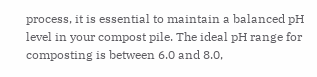process, it is essential to maintain a balanced pH level in your compost pile. The ideal pH range for composting is between 6.0 and 8.0,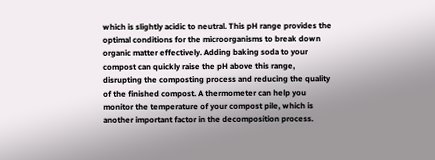which is slightly acidic to neutral. This pH range provides the optimal conditions for the microorganisms to break down organic matter effectively. Adding baking soda to your compost can quickly raise the pH above this range, disrupting the composting process and reducing the quality of the finished compost. A thermometer can help you monitor the temperature of your compost pile, which is another important factor in the decomposition process.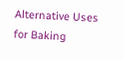Alternative Uses for Baking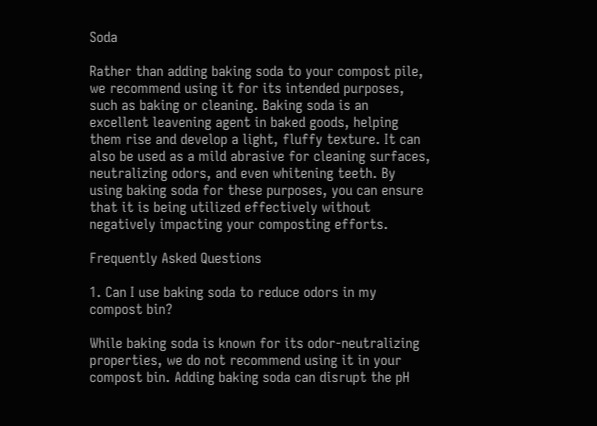Soda

Rather than adding baking soda to your compost pile, we recommend using it for its intended purposes, such as baking or cleaning. Baking soda is an excellent leavening agent in baked goods, helping them rise and develop a light, fluffy texture. It can also be used as a mild abrasive for cleaning surfaces, neutralizing odors, and even whitening teeth. By using baking soda for these purposes, you can ensure that it is being utilized effectively without negatively impacting your composting efforts.

Frequently Asked Questions

1. Can I use baking soda to reduce odors in my compost bin?

While baking soda is known for its odor-neutralizing properties, we do not recommend using it in your compost bin. Adding baking soda can disrupt the pH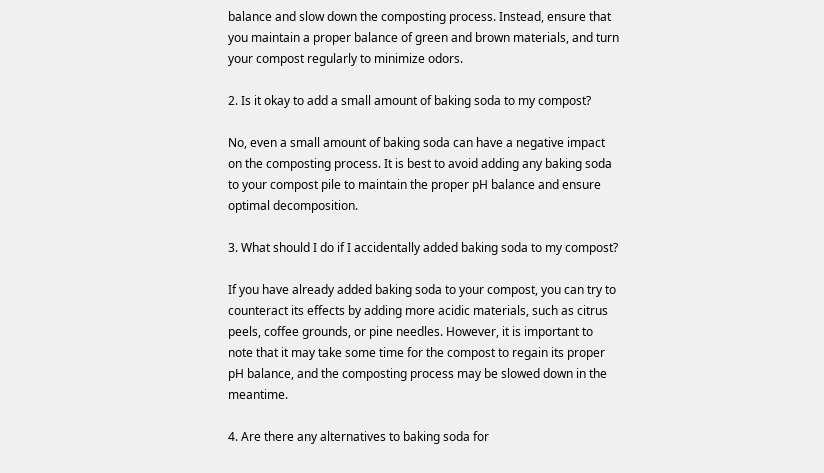balance and slow down the composting process. Instead, ensure that you maintain a proper balance of green and brown materials, and turn your compost regularly to minimize odors.

2. Is it okay to add a small amount of baking soda to my compost?

No, even a small amount of baking soda can have a negative impact on the composting process. It is best to avoid adding any baking soda to your compost pile to maintain the proper pH balance and ensure optimal decomposition.

3. What should I do if I accidentally added baking soda to my compost?

If you have already added baking soda to your compost, you can try to counteract its effects by adding more acidic materials, such as citrus peels, coffee grounds, or pine needles. However, it is important to note that it may take some time for the compost to regain its proper pH balance, and the composting process may be slowed down in the meantime.

4. Are there any alternatives to baking soda for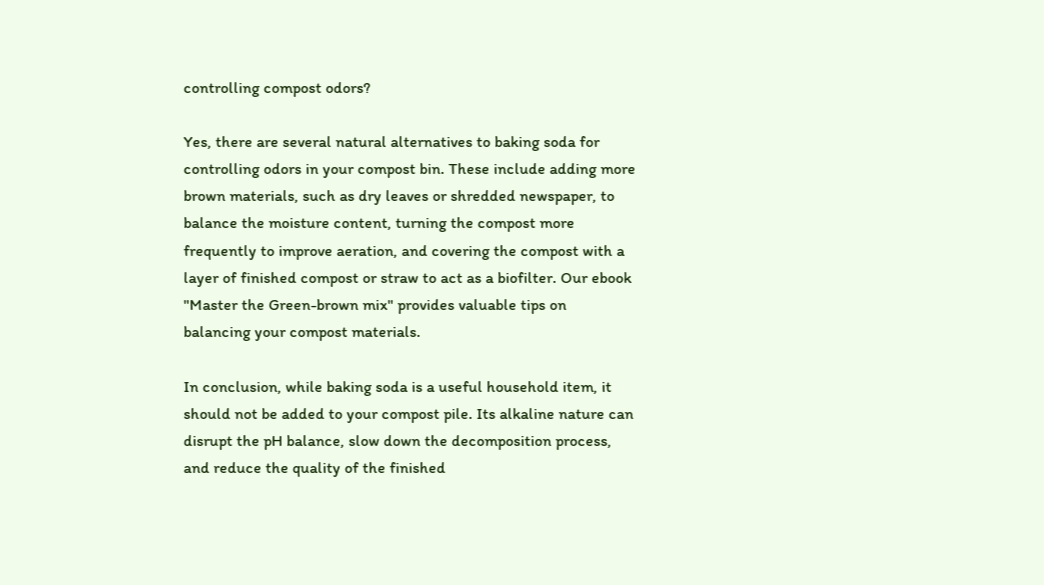controlling compost odors?

Yes, there are several natural alternatives to baking soda for controlling odors in your compost bin. These include adding more brown materials, such as dry leaves or shredded newspaper, to balance the moisture content, turning the compost more frequently to improve aeration, and covering the compost with a layer of finished compost or straw to act as a biofilter. Our ebook "Master the Green-brown mix" provides valuable tips on balancing your compost materials.

In conclusion, while baking soda is a useful household item, it should not be added to your compost pile. Its alkaline nature can disrupt the pH balance, slow down the decomposition process, and reduce the quality of the finished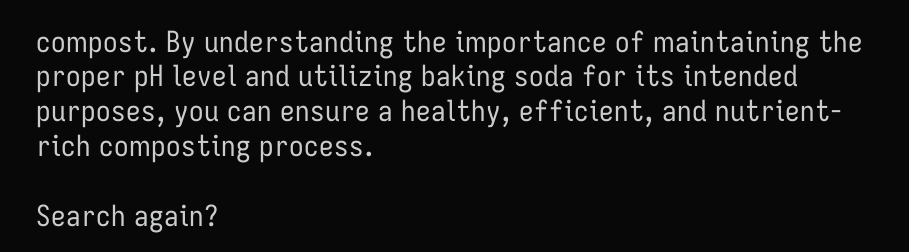compost. By understanding the importance of maintaining the proper pH level and utilizing baking soda for its intended purposes, you can ensure a healthy, efficient, and nutrient-rich composting process.

Search again?